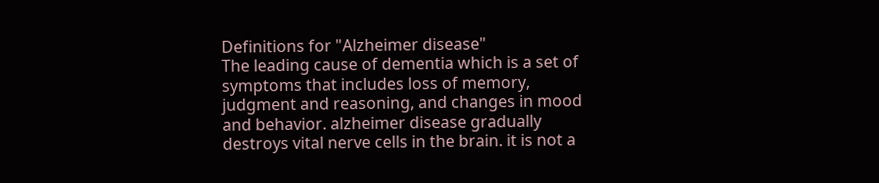Definitions for "Alzheimer disease"
The leading cause of dementia which is a set of symptoms that includes loss of memory, judgment and reasoning, and changes in mood and behavior. alzheimer disease gradually destroys vital nerve cells in the brain. it is not a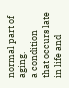normal part of aging.
a condition that occurs late in life and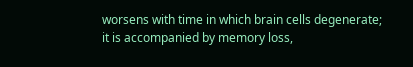worsens with time in which brain cells degenerate; it is accompanied by memory loss,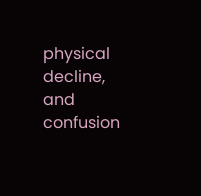physical decline, and confusion